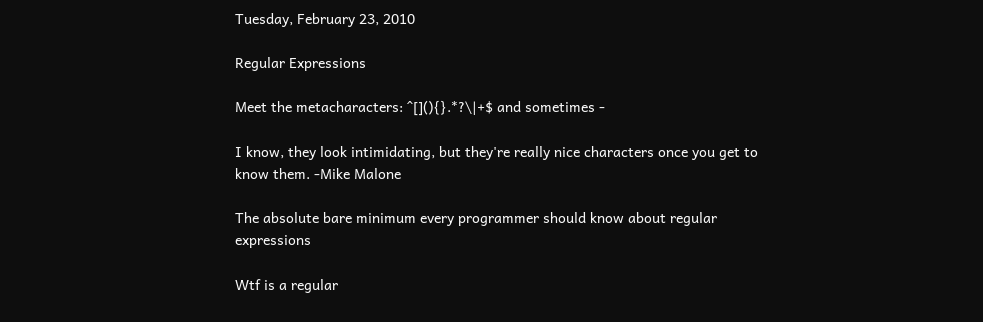Tuesday, February 23, 2010

Regular Expressions

Meet the metacharacters: ^[](){}.*?\|+$ and sometimes -

I know, they look intimidating, but they're really nice characters once you get to know them. -Mike Malone

The absolute bare minimum every programmer should know about regular expressions

Wtf is a regular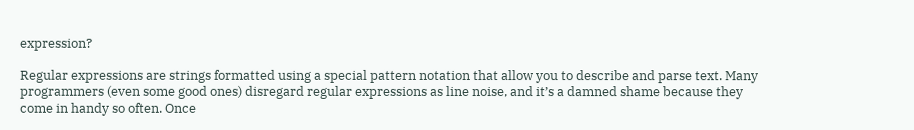expression?

Regular expressions are strings formatted using a special pattern notation that allow you to describe and parse text. Many programmers (even some good ones) disregard regular expressions as line noise, and it’s a damned shame because they come in handy so often. Once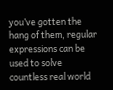you’ve gotten the hang of them, regular expressions can be used to solve countless real world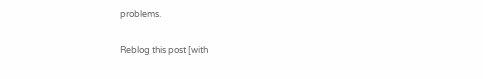problems.

Reblog this post [with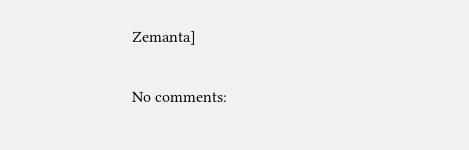Zemanta]

No comments: